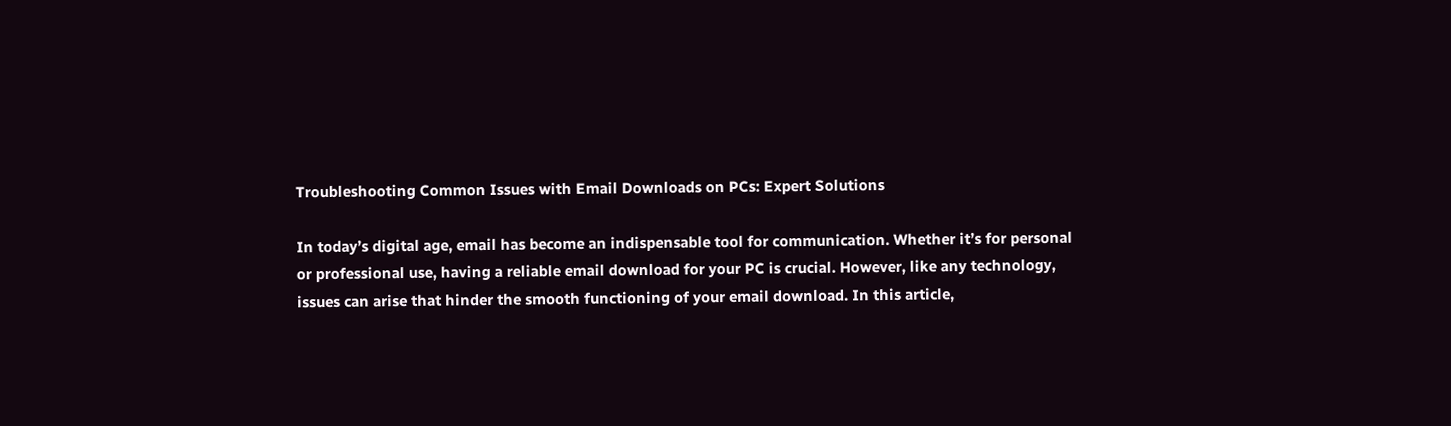Troubleshooting Common Issues with Email Downloads on PCs: Expert Solutions

In today’s digital age, email has become an indispensable tool for communication. Whether it’s for personal or professional use, having a reliable email download for your PC is crucial. However, like any technology, issues can arise that hinder the smooth functioning of your email download. In this article,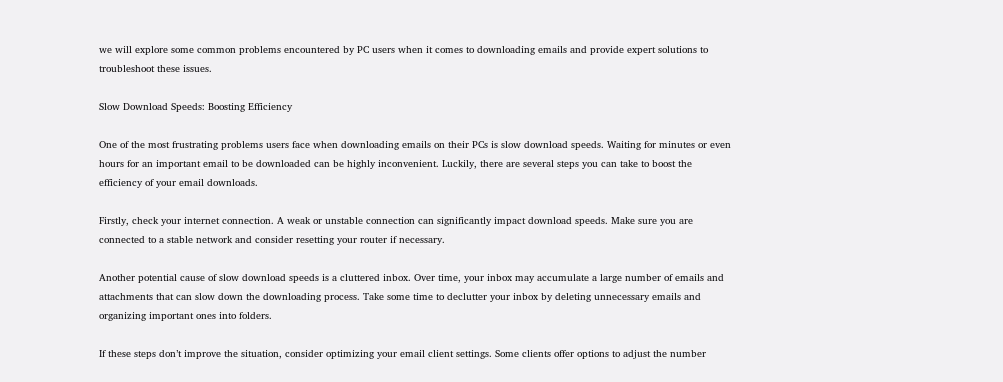we will explore some common problems encountered by PC users when it comes to downloading emails and provide expert solutions to troubleshoot these issues.

Slow Download Speeds: Boosting Efficiency

One of the most frustrating problems users face when downloading emails on their PCs is slow download speeds. Waiting for minutes or even hours for an important email to be downloaded can be highly inconvenient. Luckily, there are several steps you can take to boost the efficiency of your email downloads.

Firstly, check your internet connection. A weak or unstable connection can significantly impact download speeds. Make sure you are connected to a stable network and consider resetting your router if necessary.

Another potential cause of slow download speeds is a cluttered inbox. Over time, your inbox may accumulate a large number of emails and attachments that can slow down the downloading process. Take some time to declutter your inbox by deleting unnecessary emails and organizing important ones into folders.

If these steps don’t improve the situation, consider optimizing your email client settings. Some clients offer options to adjust the number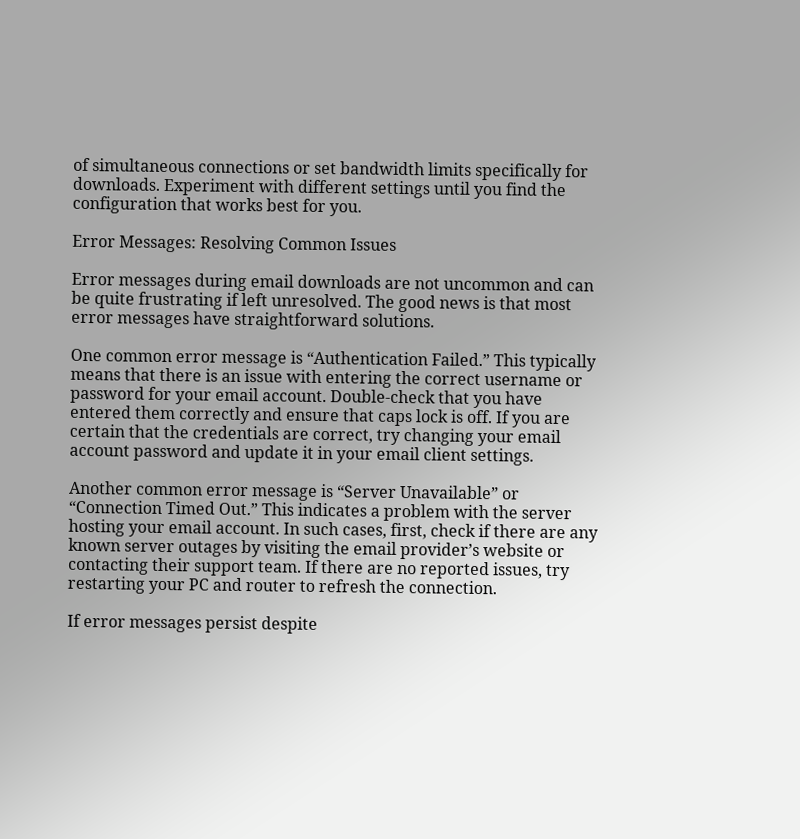of simultaneous connections or set bandwidth limits specifically for downloads. Experiment with different settings until you find the configuration that works best for you.

Error Messages: Resolving Common Issues

Error messages during email downloads are not uncommon and can be quite frustrating if left unresolved. The good news is that most error messages have straightforward solutions.

One common error message is “Authentication Failed.” This typically means that there is an issue with entering the correct username or password for your email account. Double-check that you have entered them correctly and ensure that caps lock is off. If you are certain that the credentials are correct, try changing your email account password and update it in your email client settings.

Another common error message is “Server Unavailable” or “Connection Timed Out.” This indicates a problem with the server hosting your email account. In such cases, first, check if there are any known server outages by visiting the email provider’s website or contacting their support team. If there are no reported issues, try restarting your PC and router to refresh the connection.

If error messages persist despite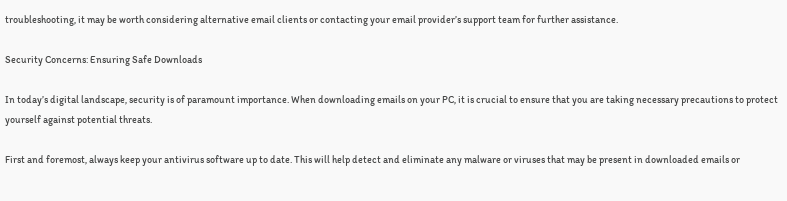troubleshooting, it may be worth considering alternative email clients or contacting your email provider’s support team for further assistance.

Security Concerns: Ensuring Safe Downloads

In today’s digital landscape, security is of paramount importance. When downloading emails on your PC, it is crucial to ensure that you are taking necessary precautions to protect yourself against potential threats.

First and foremost, always keep your antivirus software up to date. This will help detect and eliminate any malware or viruses that may be present in downloaded emails or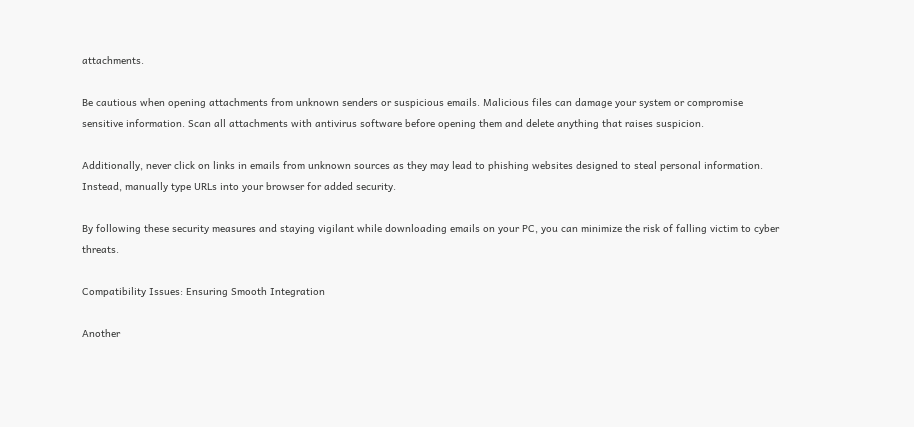attachments.

Be cautious when opening attachments from unknown senders or suspicious emails. Malicious files can damage your system or compromise sensitive information. Scan all attachments with antivirus software before opening them and delete anything that raises suspicion.

Additionally, never click on links in emails from unknown sources as they may lead to phishing websites designed to steal personal information. Instead, manually type URLs into your browser for added security.

By following these security measures and staying vigilant while downloading emails on your PC, you can minimize the risk of falling victim to cyber threats.

Compatibility Issues: Ensuring Smooth Integration

Another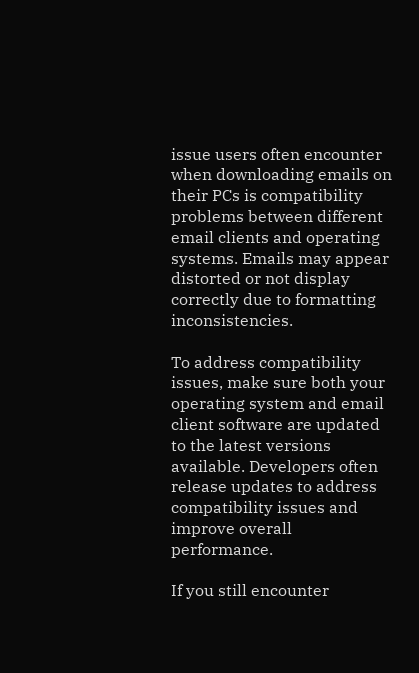issue users often encounter when downloading emails on their PCs is compatibility problems between different email clients and operating systems. Emails may appear distorted or not display correctly due to formatting inconsistencies.

To address compatibility issues, make sure both your operating system and email client software are updated to the latest versions available. Developers often release updates to address compatibility issues and improve overall performance.

If you still encounter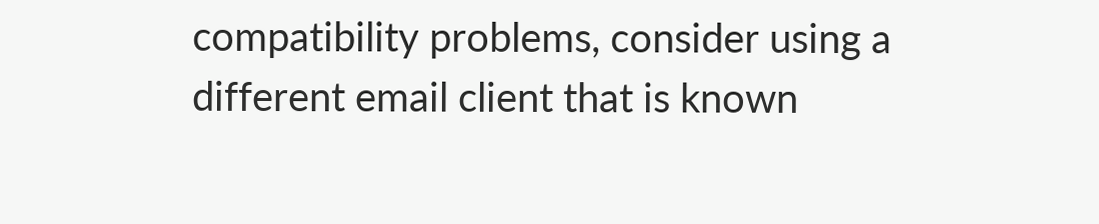compatibility problems, consider using a different email client that is known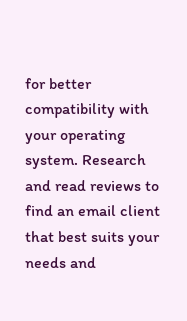for better compatibility with your operating system. Research and read reviews to find an email client that best suits your needs and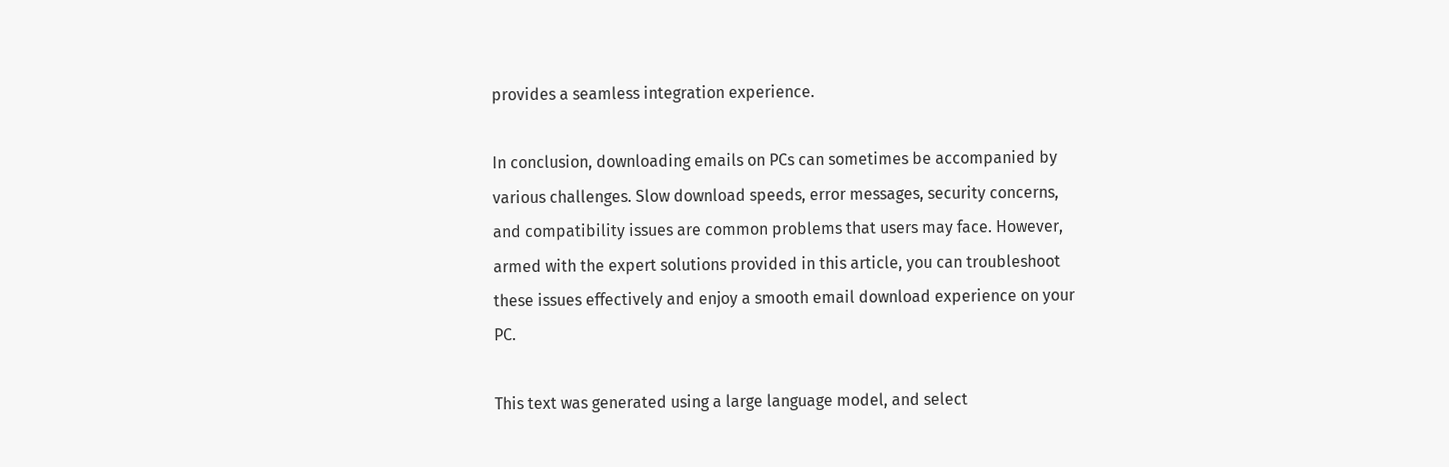provides a seamless integration experience.

In conclusion, downloading emails on PCs can sometimes be accompanied by various challenges. Slow download speeds, error messages, security concerns, and compatibility issues are common problems that users may face. However, armed with the expert solutions provided in this article, you can troubleshoot these issues effectively and enjoy a smooth email download experience on your PC.

This text was generated using a large language model, and select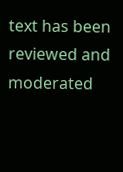text has been reviewed and moderated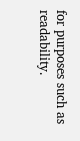for purposes such as readability.